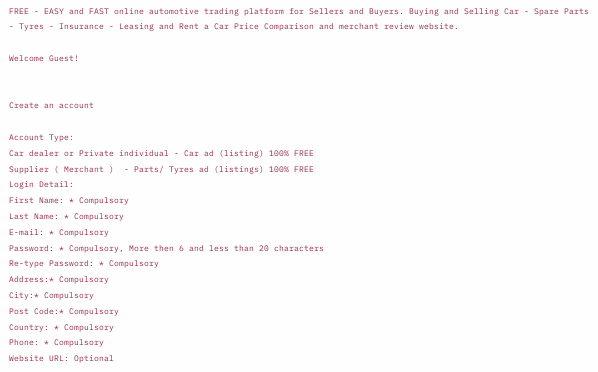FREE - EASY and FAST online automotive trading platform for Sellers and Buyers. Buying and Selling Car - Spare Parts - Tyres - Insurance - Leasing and Rent a Car Price Comparison and merchant review website.

Welcome Guest!


Create an account

Account Type:
Car dealer or Private individual - Car ad (listing) 100% FREE
Supplier ( Merchant )  - Parts/ Tyres ad (listings) 100% FREE
Login Detail:
First Name: * Compulsory
Last Name: * Compulsory
E-mail: * Compulsory
Password: * Compulsory, More then 6 and less than 20 characters
Re-type Password: * Compulsory
Address:* Compulsory
City:* Compulsory
Post Code:* Compulsory
Country: * Compulsory
Phone: * Compulsory
Website URL: Optional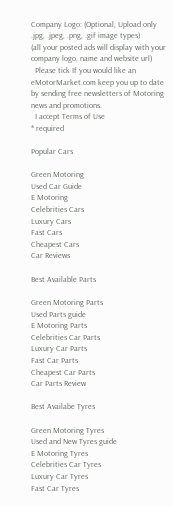Company Logo: (Optional, Upload only .jpg, .jpeg, .png, .gif image types)
(all your posted ads will display with your company logo, name and website url)
  Please tick If you would like an eMotorMarket.com keep you up to date by sending free newsletters of Motoring news and promotions.
  I accept Terms of Use
* required

Popular Cars

Green Motoring
Used Car Guide
E Motoring
Celebrities Cars
Luxury Cars
Fast Cars
Cheapest Cars
Car Reviews

Best Available Parts

Green Motoring Parts
Used Parts guide
E Motoring Parts
Celebrities Car Parts
Luxury Car Parts
Fast Car Parts
Cheapest Car Parts
Car Parts Review

Best Availabe Tyres

Green Motoring Tyres
Used and New Tyres guide
E Motoring Tyres
Celebrities Car Tyres
Luxury Car Tyres
Fast Car Tyres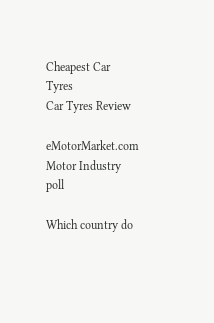Cheapest Car Tyres
Car Tyres Review

eMotorMarket.com Motor Industry poll

Which country do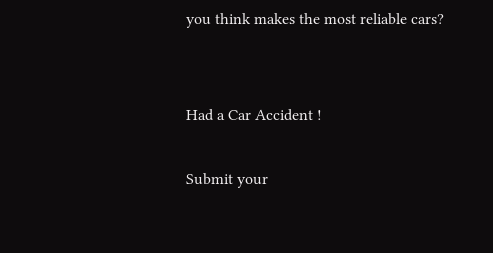you think makes the most reliable cars?


Had a Car Accident !

Submit your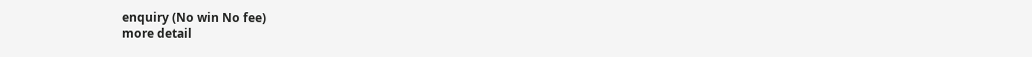enquiry (No win No fee)
more detail